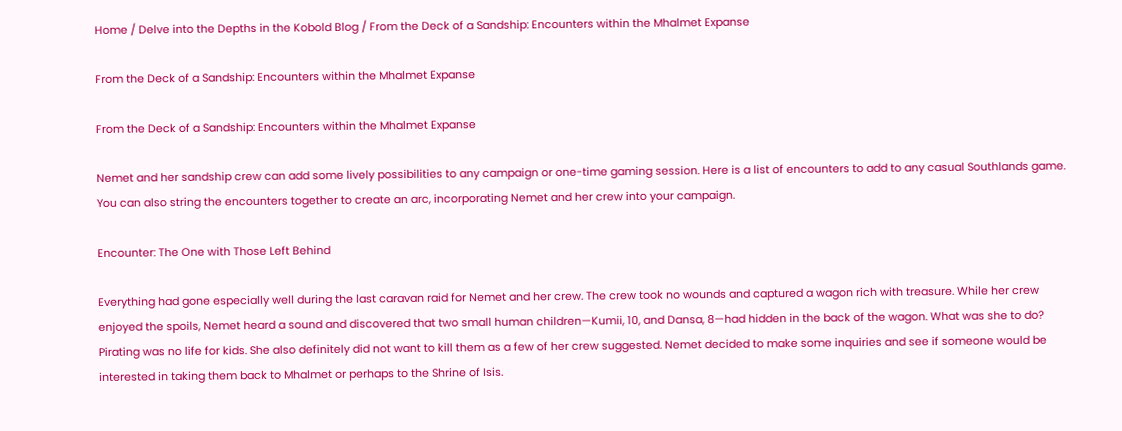Home / Delve into the Depths in the Kobold Blog / From the Deck of a Sandship: Encounters within the Mhalmet Expanse

From the Deck of a Sandship: Encounters within the Mhalmet Expanse

From the Deck of a Sandship: Encounters within the Mhalmet Expanse

Nemet and her sandship crew can add some lively possibilities to any campaign or one-time gaming session. Here is a list of encounters to add to any casual Southlands game. You can also string the encounters together to create an arc, incorporating Nemet and her crew into your campaign.

Encounter: The One with Those Left Behind

Everything had gone especially well during the last caravan raid for Nemet and her crew. The crew took no wounds and captured a wagon rich with treasure. While her crew enjoyed the spoils, Nemet heard a sound and discovered that two small human children—Kumii, 10, and Dansa, 8—had hidden in the back of the wagon. What was she to do? Pirating was no life for kids. She also definitely did not want to kill them as a few of her crew suggested. Nemet decided to make some inquiries and see if someone would be interested in taking them back to Mhalmet or perhaps to the Shrine of Isis.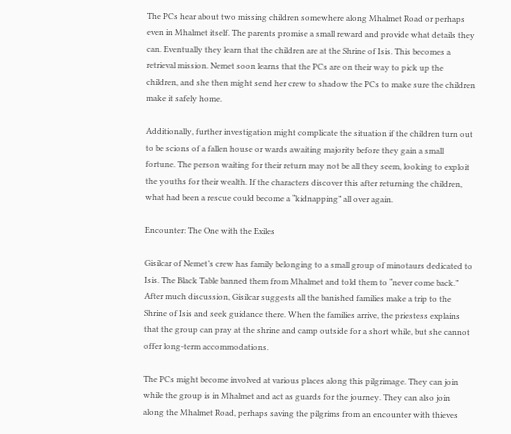The PCs hear about two missing children somewhere along Mhalmet Road or perhaps even in Mhalmet itself. The parents promise a small reward and provide what details they can. Eventually they learn that the children are at the Shrine of Isis. This becomes a retrieval mission. Nemet soon learns that the PCs are on their way to pick up the children, and she then might send her crew to shadow the PCs to make sure the children make it safely home.

Additionally, further investigation might complicate the situation if the children turn out to be scions of a fallen house or wards awaiting majority before they gain a small fortune. The person waiting for their return may not be all they seem, looking to exploit the youths for their wealth. If the characters discover this after returning the children, what had been a rescue could become a “kidnapping” all over again.

Encounter: The One with the Exiles

Gisilcar of Nemet’s crew has family belonging to a small group of minotaurs dedicated to Isis. The Black Table banned them from Mhalmet and told them to “never come back.” After much discussion, Gisilcar suggests all the banished families make a trip to the Shrine of Isis and seek guidance there. When the families arrive, the priestess explains that the group can pray at the shrine and camp outside for a short while, but she cannot offer long-term accommodations.

The PCs might become involved at various places along this pilgrimage. They can join while the group is in Mhalmet and act as guards for the journey. They can also join along the Mhalmet Road, perhaps saving the pilgrims from an encounter with thieves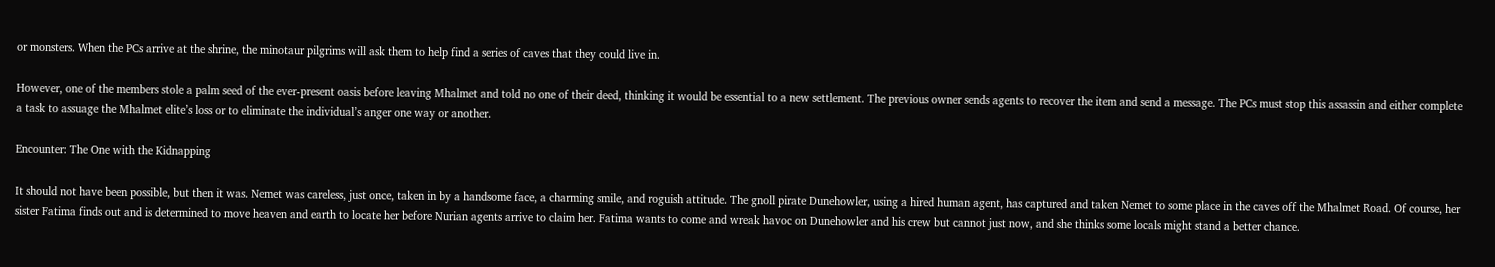or monsters. When the PCs arrive at the shrine, the minotaur pilgrims will ask them to help find a series of caves that they could live in.

However, one of the members stole a palm seed of the ever-present oasis before leaving Mhalmet and told no one of their deed, thinking it would be essential to a new settlement. The previous owner sends agents to recover the item and send a message. The PCs must stop this assassin and either complete a task to assuage the Mhalmet elite’s loss or to eliminate the individual’s anger one way or another.

Encounter: The One with the Kidnapping

It should not have been possible, but then it was. Nemet was careless, just once, taken in by a handsome face, a charming smile, and roguish attitude. The gnoll pirate Dunehowler, using a hired human agent, has captured and taken Nemet to some place in the caves off the Mhalmet Road. Of course, her sister Fatima finds out and is determined to move heaven and earth to locate her before Nurian agents arrive to claim her. Fatima wants to come and wreak havoc on Dunehowler and his crew but cannot just now, and she thinks some locals might stand a better chance.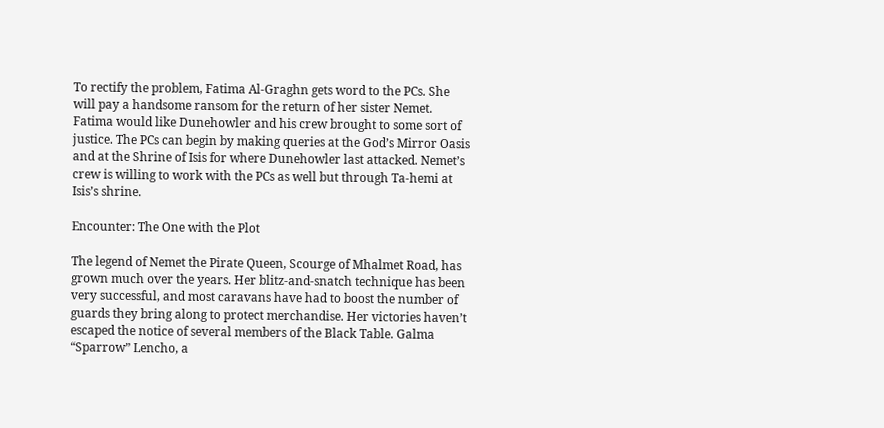To rectify the problem, Fatima Al-Graghn gets word to the PCs. She will pay a handsome ransom for the return of her sister Nemet. Fatima would like Dunehowler and his crew brought to some sort of justice. The PCs can begin by making queries at the God’s Mirror Oasis and at the Shrine of Isis for where Dunehowler last attacked. Nemet’s crew is willing to work with the PCs as well but through Ta-hemi at Isis’s shrine.

Encounter: The One with the Plot

The legend of Nemet the Pirate Queen, Scourge of Mhalmet Road, has grown much over the years. Her blitz-and-snatch technique has been very successful, and most caravans have had to boost the number of guards they bring along to protect merchandise. Her victories haven’t escaped the notice of several members of the Black Table. Galma “Sparrow” Lencho, a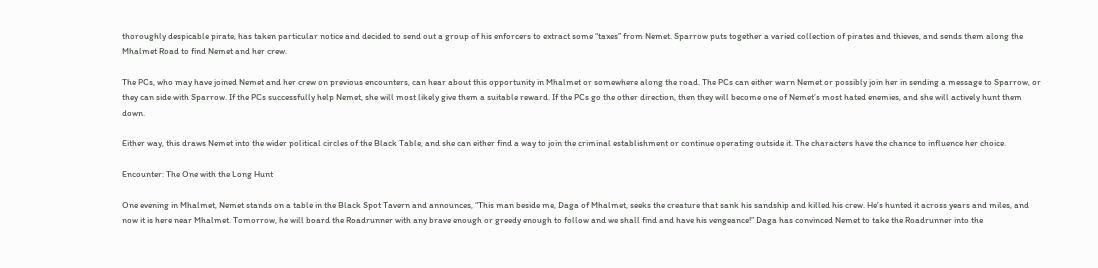thoroughly despicable pirate, has taken particular notice and decided to send out a group of his enforcers to extract some “taxes” from Nemet. Sparrow puts together a varied collection of pirates and thieves, and sends them along the Mhalmet Road to find Nemet and her crew.

The PCs, who may have joined Nemet and her crew on previous encounters, can hear about this opportunity in Mhalmet or somewhere along the road. The PCs can either warn Nemet or possibly join her in sending a message to Sparrow, or they can side with Sparrow. If the PCs successfully help Nemet, she will most likely give them a suitable reward. If the PCs go the other direction, then they will become one of Nemet’s most hated enemies, and she will actively hunt them down.

Either way, this draws Nemet into the wider political circles of the Black Table, and she can either find a way to join the criminal establishment or continue operating outside it. The characters have the chance to influence her choice.

Encounter: The One with the Long Hunt

One evening in Mhalmet, Nemet stands on a table in the Black Spot Tavern and announces, “This man beside me, Daga of Mhalmet, seeks the creature that sank his sandship and killed his crew. He’s hunted it across years and miles, and now it is here near Mhalmet. Tomorrow, he will board the Roadrunner with any brave enough or greedy enough to follow and we shall find and have his vengeance!” Daga has convinced Nemet to take the Roadrunner into the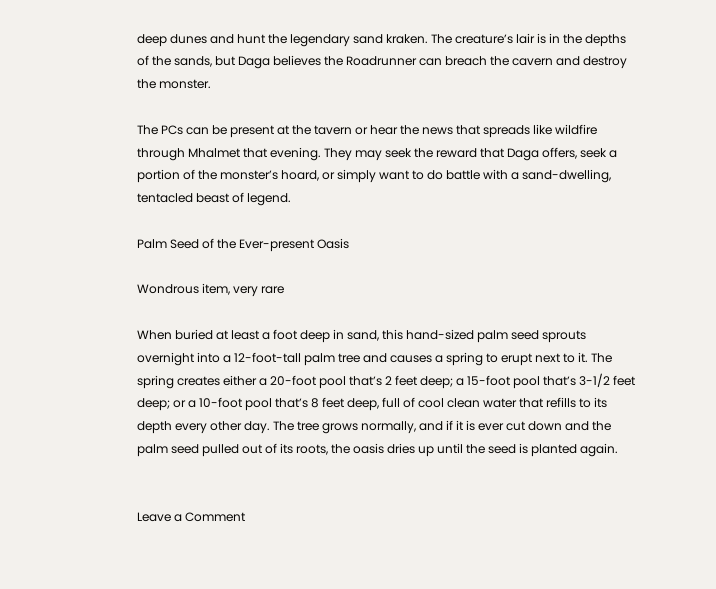deep dunes and hunt the legendary sand kraken. The creature’s lair is in the depths of the sands, but Daga believes the Roadrunner can breach the cavern and destroy the monster.

The PCs can be present at the tavern or hear the news that spreads like wildfire through Mhalmet that evening. They may seek the reward that Daga offers, seek a portion of the monster’s hoard, or simply want to do battle with a sand-dwelling, tentacled beast of legend.

Palm Seed of the Ever-present Oasis

Wondrous item, very rare

When buried at least a foot deep in sand, this hand-sized palm seed sprouts overnight into a 12-foot-tall palm tree and causes a spring to erupt next to it. The spring creates either a 20-foot pool that’s 2 feet deep; a 15-foot pool that’s 3-1/2 feet deep; or a 10-foot pool that’s 8 feet deep, full of cool clean water that refills to its depth every other day. The tree grows normally, and if it is ever cut down and the palm seed pulled out of its roots, the oasis dries up until the seed is planted again.


Leave a Comment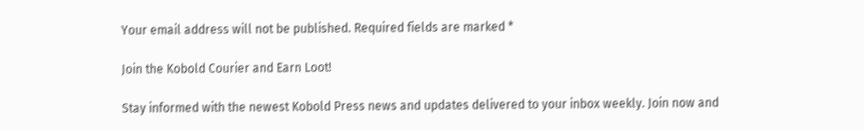Your email address will not be published. Required fields are marked *

Join the Kobold Courier and Earn Loot!

Stay informed with the newest Kobold Press news and updates delivered to your inbox weekly. Join now and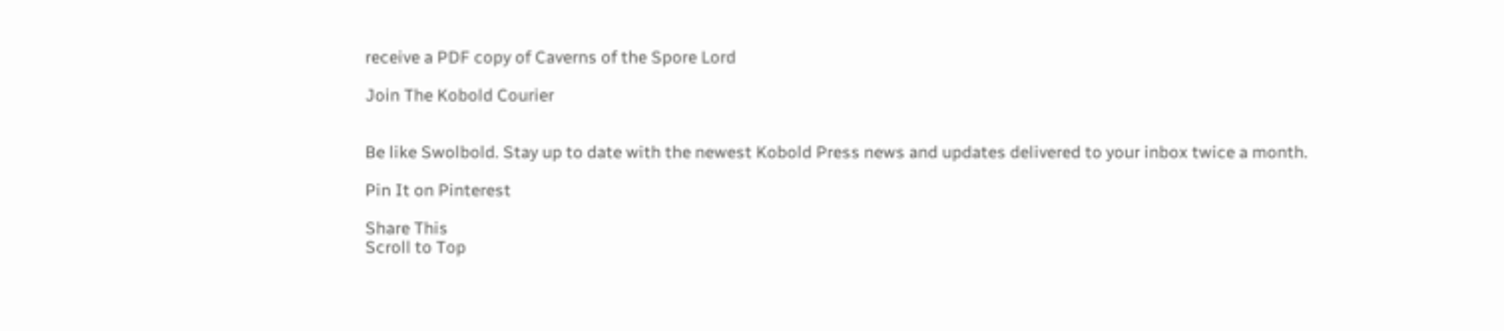receive a PDF copy of Caverns of the Spore Lord

Join The Kobold Courier


Be like Swolbold. Stay up to date with the newest Kobold Press news and updates delivered to your inbox twice a month.

Pin It on Pinterest

Share This
Scroll to Top